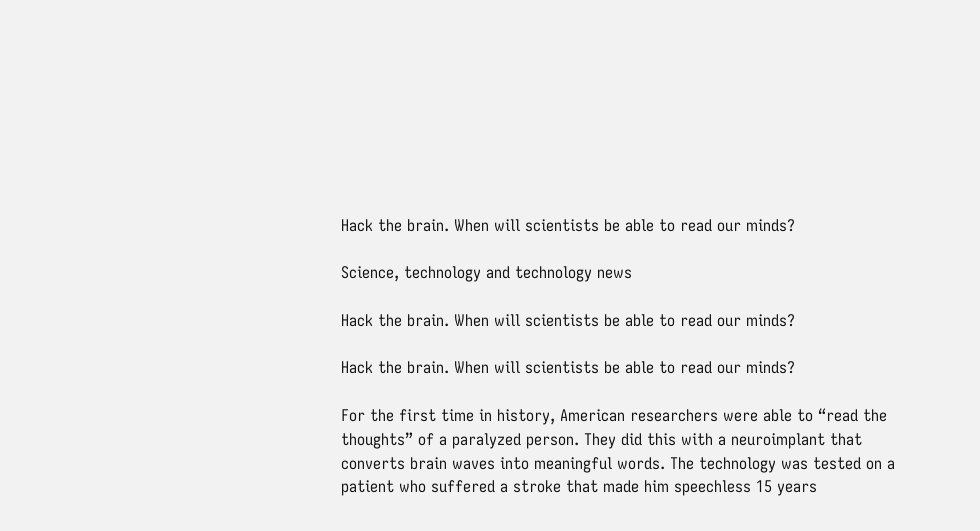Hack the brain. When will scientists be able to read our minds?

Science, technology and technology news

Hack the brain. When will scientists be able to read our minds?

Hack the brain. When will scientists be able to read our minds?

For the first time in history, American researchers were able to “read the thoughts” of a paralyzed person. They did this with a neuroimplant that converts brain waves into meaningful words. The technology was tested on a patient who suffered a stroke that made him speechless 15 years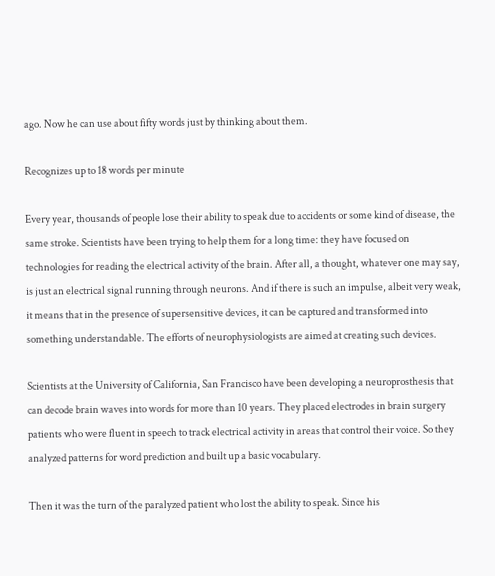ago. Now he can use about fifty words just by thinking about them.

Recognizes up to 18 words per minute

Every year, thousands of people lose their ability to speak due to accidents or some kind of disease, the same stroke. Scientists have been trying to help them for a long time: they have focused on technologies for reading the electrical activity of the brain. After all, a thought, whatever one may say, is just an electrical signal running through neurons. And if there is such an impulse, albeit very weak, it means that in the presence of supersensitive devices, it can be captured and transformed into something understandable. The efforts of neurophysiologists are aimed at creating such devices.

Scientists at the University of California, San Francisco have been developing a neuroprosthesis that can decode brain waves into words for more than 10 years. They placed electrodes in brain surgery patients who were fluent in speech to track electrical activity in areas that control their voice. So they analyzed patterns for word prediction and built up a basic vocabulary.

Then it was the turn of the paralyzed patient who lost the ability to speak. Since his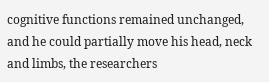cognitive functions remained unchanged, and he could partially move his head, neck and limbs, the researchers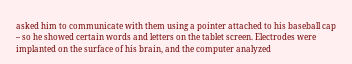asked him to communicate with them using a pointer attached to his baseball cap – so he showed certain words and letters on the tablet screen. Electrodes were implanted on the surface of his brain, and the computer analyzed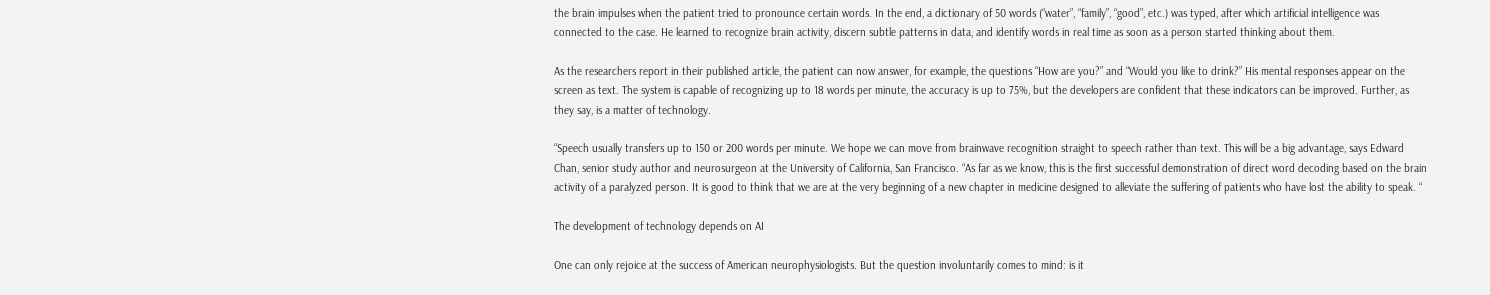the brain impulses when the patient tried to pronounce certain words. In the end, a dictionary of 50 words (“water”, “family”, “good”, etc.) was typed, after which artificial intelligence was connected to the case. He learned to recognize brain activity, discern subtle patterns in data, and identify words in real time as soon as a person started thinking about them.

As the researchers report in their published article, the patient can now answer, for example, the questions “How are you?” and “Would you like to drink?” His mental responses appear on the screen as text. The system is capable of recognizing up to 18 words per minute, the accuracy is up to 75%, but the developers are confident that these indicators can be improved. Further, as they say, is a matter of technology.

“Speech usually transfers up to 150 or 200 words per minute. We hope we can move from brainwave recognition straight to speech rather than text. This will be a big advantage, says Edward Chan, senior study author and neurosurgeon at the University of California, San Francisco. “As far as we know, this is the first successful demonstration of direct word decoding based on the brain activity of a paralyzed person. It is good to think that we are at the very beginning of a new chapter in medicine designed to alleviate the suffering of patients who have lost the ability to speak. “

The development of technology depends on AI

One can only rejoice at the success of American neurophysiologists. But the question involuntarily comes to mind: is it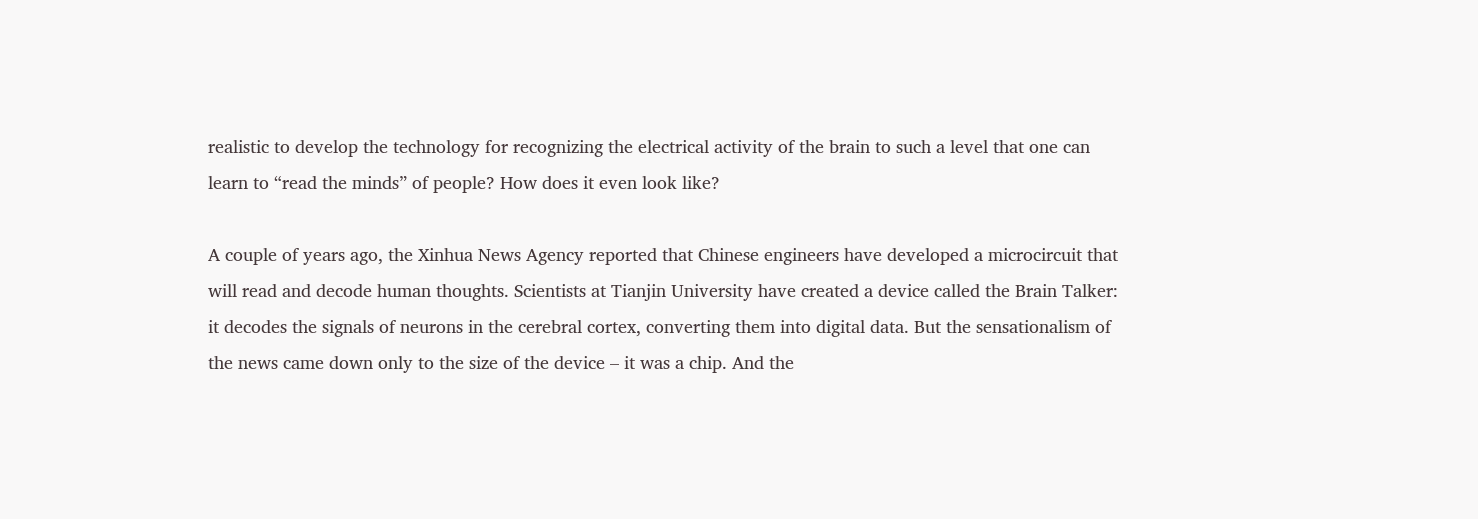realistic to develop the technology for recognizing the electrical activity of the brain to such a level that one can learn to “read the minds” of people? How does it even look like?

A couple of years ago, the Xinhua News Agency reported that Chinese engineers have developed a microcircuit that will read and decode human thoughts. Scientists at Tianjin University have created a device called the Brain Talker: it decodes the signals of neurons in the cerebral cortex, converting them into digital data. But the sensationalism of the news came down only to the size of the device – it was a chip. And the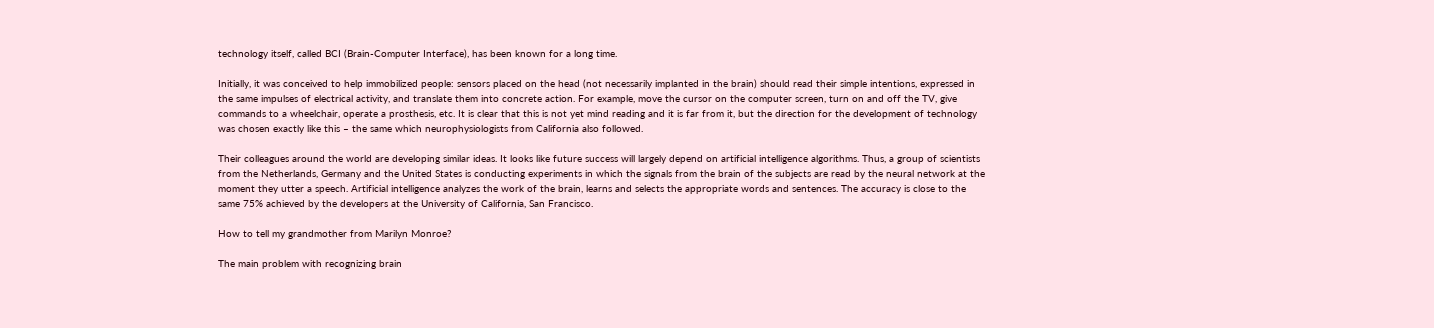technology itself, called BCI (Brain-Computer Interface), has been known for a long time.

Initially, it was conceived to help immobilized people: sensors placed on the head (not necessarily implanted in the brain) should read their simple intentions, expressed in the same impulses of electrical activity, and translate them into concrete action. For example, move the cursor on the computer screen, turn on and off the TV, give commands to a wheelchair, operate a prosthesis, etc. It is clear that this is not yet mind reading and it is far from it, but the direction for the development of technology was chosen exactly like this – the same which neurophysiologists from California also followed.

Their colleagues around the world are developing similar ideas. It looks like future success will largely depend on artificial intelligence algorithms. Thus, a group of scientists from the Netherlands, Germany and the United States is conducting experiments in which the signals from the brain of the subjects are read by the neural network at the moment they utter a speech. Artificial intelligence analyzes the work of the brain, learns and selects the appropriate words and sentences. The accuracy is close to the same 75% achieved by the developers at the University of California, San Francisco.

How to tell my grandmother from Marilyn Monroe?

The main problem with recognizing brain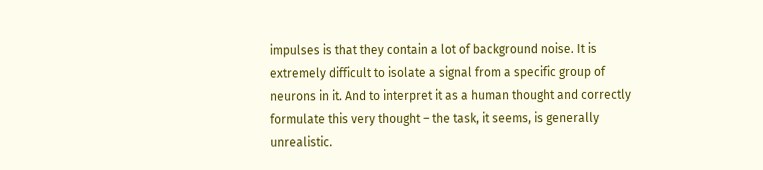impulses is that they contain a lot of background noise. It is extremely difficult to isolate a signal from a specific group of neurons in it. And to interpret it as a human thought and correctly formulate this very thought – the task, it seems, is generally unrealistic.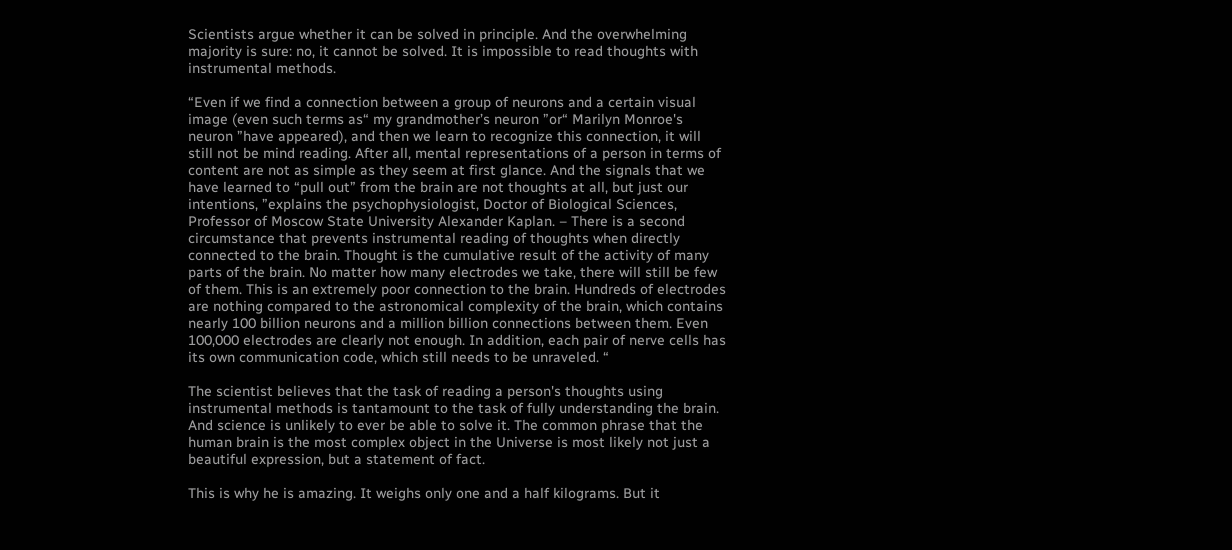Scientists argue whether it can be solved in principle. And the overwhelming majority is sure: no, it cannot be solved. It is impossible to read thoughts with instrumental methods.

“Even if we find a connection between a group of neurons and a certain visual image (even such terms as“ my grandmother’s neuron ”or“ Marilyn Monroe's neuron ”have appeared), and then we learn to recognize this connection, it will still not be mind reading. After all, mental representations of a person in terms of content are not as simple as they seem at first glance. And the signals that we have learned to “pull out” from the brain are not thoughts at all, but just our intentions, ”explains the psychophysiologist, Doctor of Biological Sciences, Professor of Moscow State University Alexander Kaplan. – There is a second circumstance that prevents instrumental reading of thoughts when directly connected to the brain. Thought is the cumulative result of the activity of many parts of the brain. No matter how many electrodes we take, there will still be few of them. This is an extremely poor connection to the brain. Hundreds of electrodes are nothing compared to the astronomical complexity of the brain, which contains nearly 100 billion neurons and a million billion connections between them. Even 100,000 electrodes are clearly not enough. In addition, each pair of nerve cells has its own communication code, which still needs to be unraveled. “

The scientist believes that the task of reading a person's thoughts using instrumental methods is tantamount to the task of fully understanding the brain. And science is unlikely to ever be able to solve it. The common phrase that the human brain is the most complex object in the Universe is most likely not just a beautiful expression, but a statement of fact.

This is why he is amazing. It weighs only one and a half kilograms. But it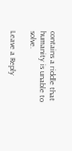contains a riddle that humanity is unable to solve.

Leave a Reply